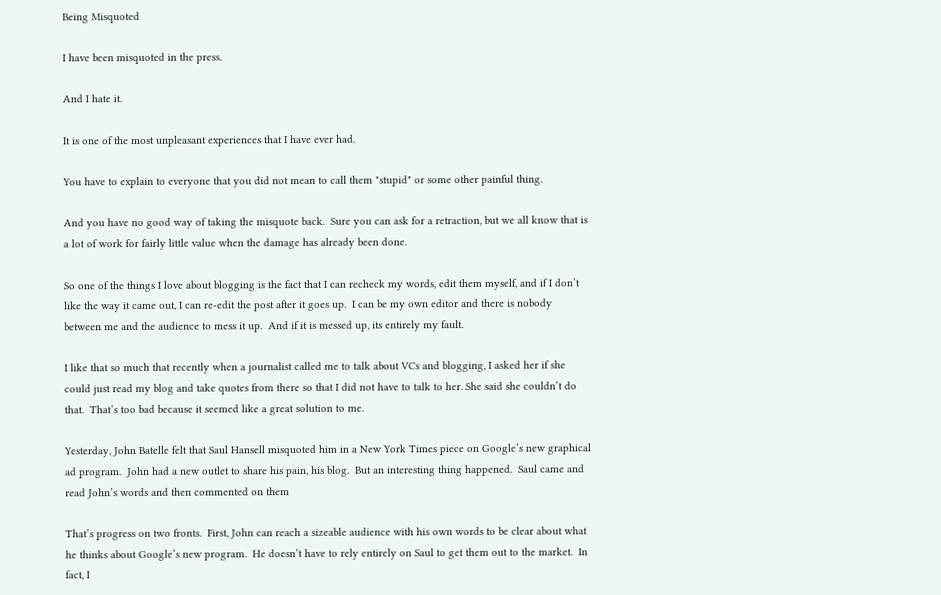Being Misquoted

I have been misquoted in the press.

And I hate it.

It is one of the most unpleasant experiences that I have ever had.

You have to explain to everyone that you did not mean to call them "stupid" or some other painful thing.

And you have no good way of taking the misquote back.  Sure you can ask for a retraction, but we all know that is a lot of work for fairly little value when the damage has already been done.

So one of the things I love about blogging is the fact that I can recheck my words, edit them myself, and if I don’t like the way it came out, I can re-edit the post after it goes up.  I can be my own editor and there is nobody between me and the audience to mess it up.  And if it is messed up, its entirely my fault.

I like that so much that recently when a journalist called me to talk about VCs and blogging, I asked her if she could just read my blog and take quotes from there so that I did not have to talk to her. She said she couldn’t do that.  That’s too bad because it seemed like a great solution to me.

Yesterday, John Batelle felt that Saul Hansell misquoted him in a New York Times piece on Google’s new graphical ad program.  John had a new outlet to share his pain, his blog.  But an interesting thing happened.  Saul came and read John’s words and then commented on them

That’s progress on two fronts.  First, John can reach a sizeable audience with his own words to be clear about what he thinks about Google’s new program.  He doesn’t have to rely entirely on Saul to get them out to the market.  In fact, I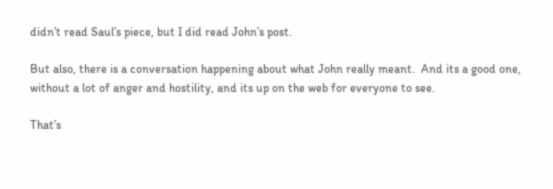didn’t read Saul’s piece, but I did read John’s post.

But also, there is a conversation happening about what John really meant.  And its a good one, without a lot of anger and hostility, and its up on the web for everyone to see.

That’s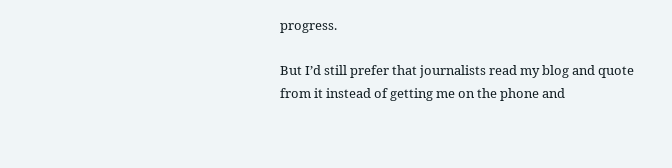progress.

But I’d still prefer that journalists read my blog and quote from it instead of getting me on the phone and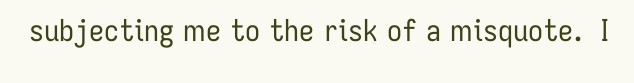subjecting me to the risk of a misquote.  I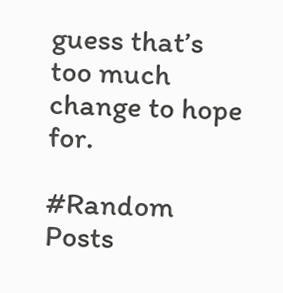guess that’s too much change to hope for.

#Random Posts